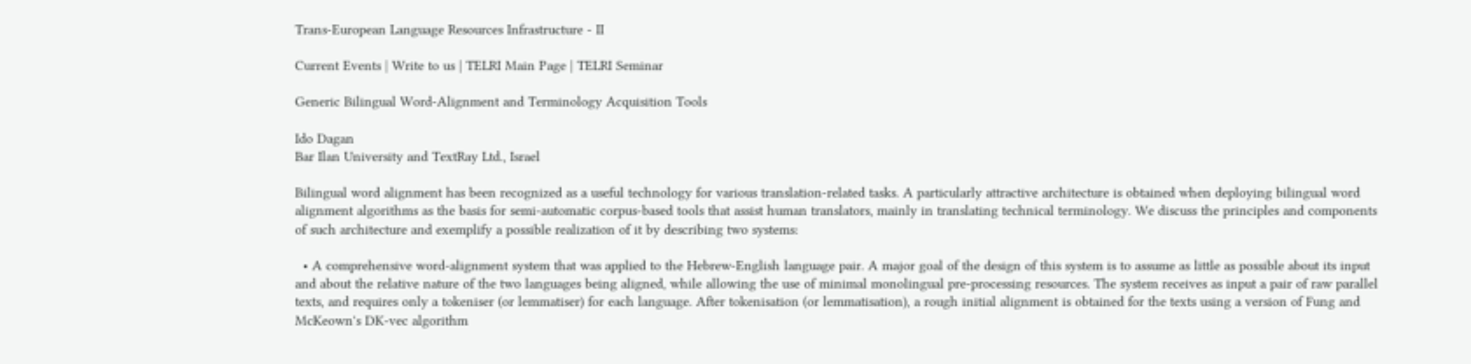Trans-European Language Resources Infrastructure - II

Current Events | Write to us | TELRI Main Page | TELRI Seminar

Generic Bilingual Word-Alignment and Terminology Acquisition Tools

Ido Dagan
Bar Ilan University and TextRay Ltd., Israel

Bilingual word alignment has been recognized as a useful technology for various translation-related tasks. A particularly attractive architecture is obtained when deploying bilingual word alignment algorithms as the basis for semi-automatic corpus-based tools that assist human translators, mainly in translating technical terminology. We discuss the principles and components of such architecture and exemplify a possible realization of it by describing two systems:

  • A comprehensive word-alignment system that was applied to the Hebrew-English language pair. A major goal of the design of this system is to assume as little as possible about its input and about the relative nature of the two languages being aligned, while allowing the use of minimal monolingual pre-processing resources. The system receives as input a pair of raw parallel texts, and requires only a tokeniser (or lemmatiser) for each language. After tokenisation (or lemmatisation), a rough initial alignment is obtained for the texts using a version of Fung and McKeown's DK-vec algorithm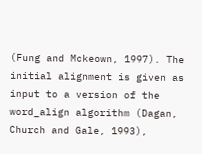(Fung and Mckeown, 1997). The initial alignment is given as input to a version of the word_align algorithm (Dagan, Church and Gale, 1993),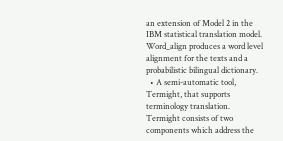an extension of Model 2 in the IBM statistical translation model. Word_align produces a word level alignment for the texts and a probabilistic bilingual dictionary.
  • A semi-automatic tool, Termight, that supports terminology translation. Termight consists of two components which address the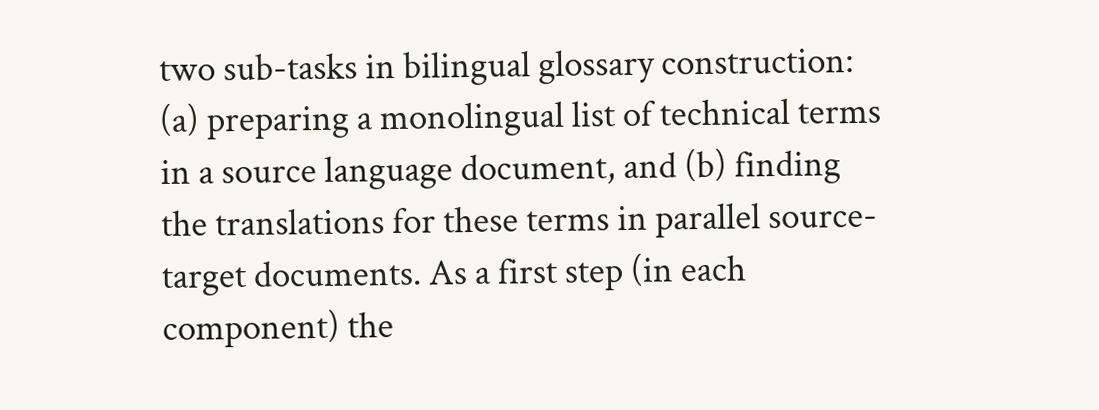two sub-tasks in bilingual glossary construction: (a) preparing a monolingual list of technical terms in a source language document, and (b) finding the translations for these terms in parallel source-target documents. As a first step (in each component) the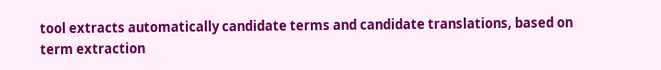tool extracts automatically candidate terms and candidate translations, based on term extraction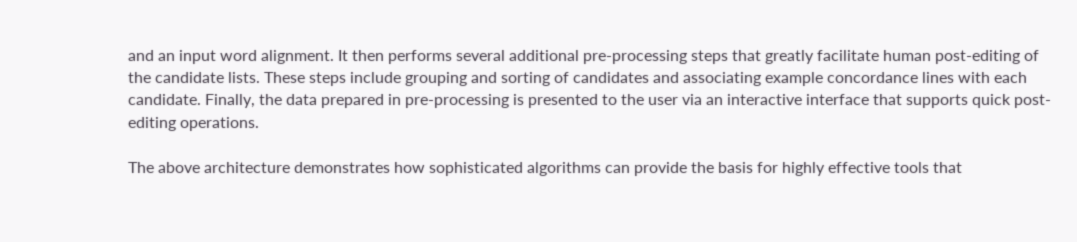and an input word alignment. It then performs several additional pre-processing steps that greatly facilitate human post-editing of the candidate lists. These steps include grouping and sorting of candidates and associating example concordance lines with each candidate. Finally, the data prepared in pre-processing is presented to the user via an interactive interface that supports quick post-editing operations.

The above architecture demonstrates how sophisticated algorithms can provide the basis for highly effective tools that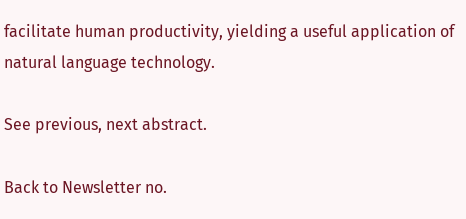facilitate human productivity, yielding a useful application of natural language technology.

See previous, next abstract.

Back to Newsletter no.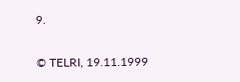9.

© TELRI, 19.11.1999